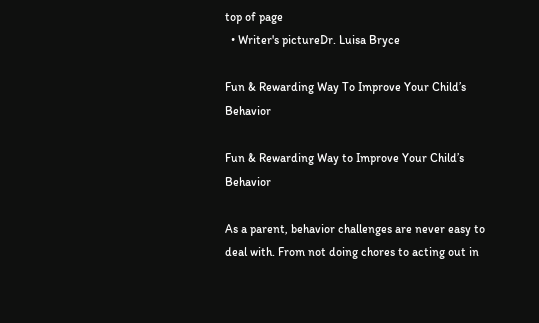top of page
  • Writer's pictureDr. Luisa Bryce

Fun & Rewarding Way To Improve Your Child’s Behavior

Fun & Rewarding Way to Improve Your Child’s Behavior

As a parent, behavior challenges are never easy to deal with. From not doing chores to acting out in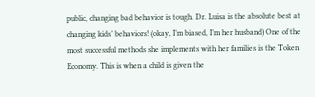public, changing bad behavior is tough. Dr. Luisa is the absolute best at changing kids’ behaviors! (okay, I’m biased, I’m her husband) One of the most successful methods she implements with her families is the Token Economy. This is when a child is given the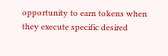opportunity to earn tokens when they execute specific desired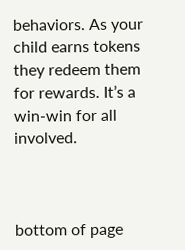behaviors. As your child earns tokens they redeem them for rewards. It’s a win-win for all involved.



bottom of page